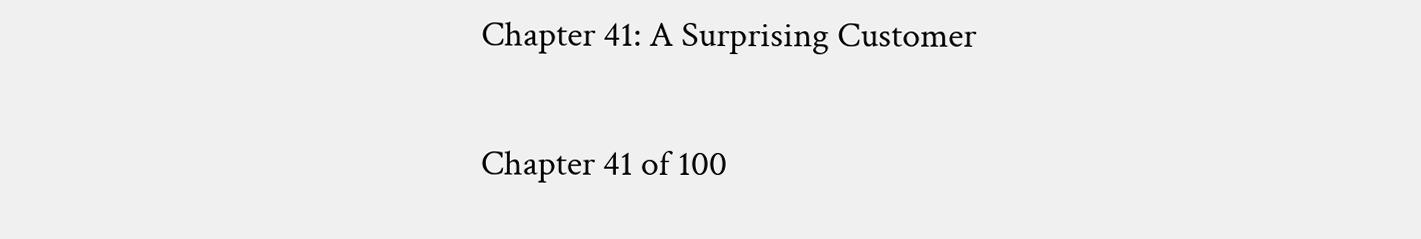Chapter 41: A Surprising Customer

Chapter 41 of 100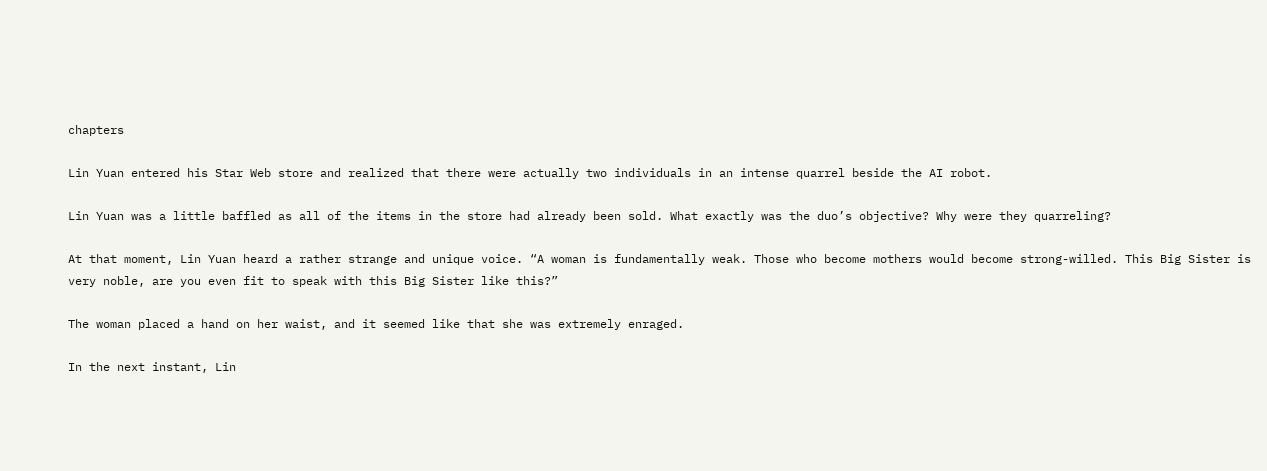chapters

Lin Yuan entered his Star Web store and realized that there were actually two individuals in an intense quarrel beside the AI robot.

Lin Yuan was a little baffled as all of the items in the store had already been sold. What exactly was the duo’s objective? Why were they quarreling?

At that moment, Lin Yuan heard a rather strange and unique voice. “A woman is fundamentally weak. Those who become mothers would become strong-willed. This Big Sister is very noble, are you even fit to speak with this Big Sister like this?”

The woman placed a hand on her waist, and it seemed like that she was extremely enraged.

In the next instant, Lin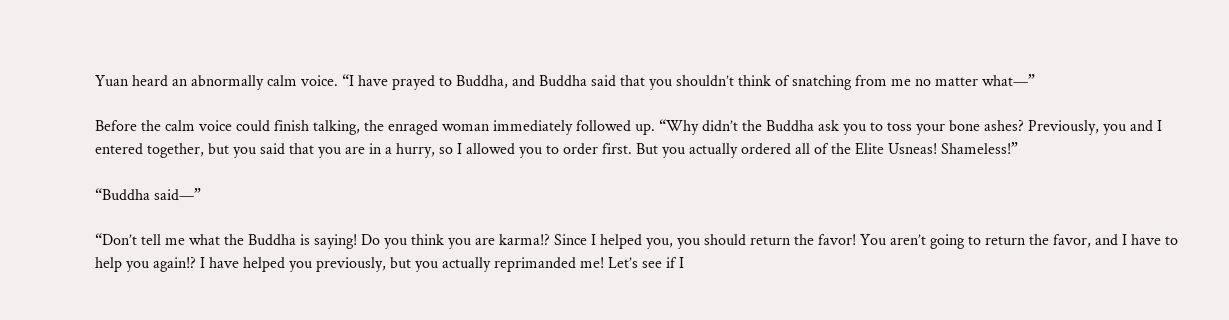Yuan heard an abnormally calm voice. “I have prayed to Buddha, and Buddha said that you shouldn’t think of snatching from me no matter what—”

Before the calm voice could finish talking, the enraged woman immediately followed up. “Why didn’t the Buddha ask you to toss your bone ashes? Previously, you and I entered together, but you said that you are in a hurry, so I allowed you to order first. But you actually ordered all of the Elite Usneas! Shameless!”

“Buddha said—”

“Don’t tell me what the Buddha is saying! Do you think you are karma!? Since I helped you, you should return the favor! You aren’t going to return the favor, and I have to help you again!? I have helped you previously, but you actually reprimanded me! Let’s see if I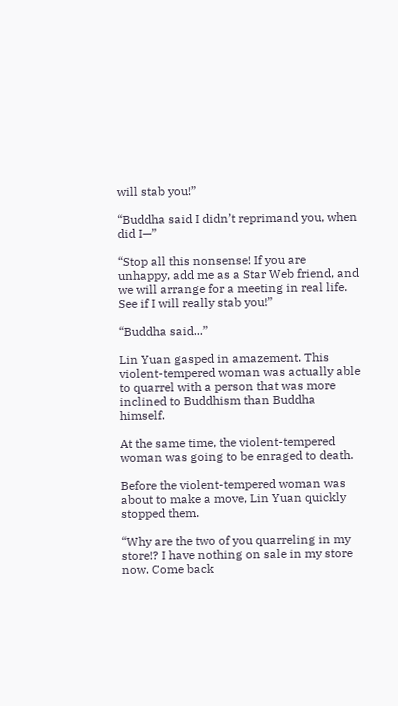will stab you!”

“Buddha said I didn’t reprimand you, when did I—”

“Stop all this nonsense! If you are unhappy, add me as a Star Web friend, and we will arrange for a meeting in real life. See if I will really stab you!”

“Buddha said...”

Lin Yuan gasped in amazement. This violent-tempered woman was actually able to quarrel with a person that was more inclined to Buddhism than Buddha himself.

At the same time, the violent-tempered woman was going to be enraged to death.

Before the violent-tempered woman was about to make a move, Lin Yuan quickly stopped them.

“Why are the two of you quarreling in my store!? I have nothing on sale in my store now. Come back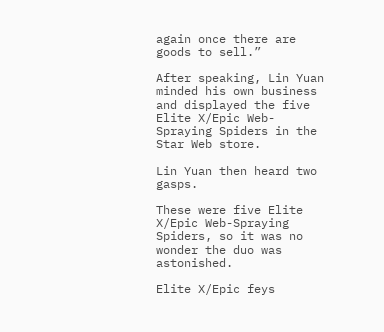again once there are goods to sell.”

After speaking, Lin Yuan minded his own business and displayed the five Elite X/Epic Web-Spraying Spiders in the Star Web store.

Lin Yuan then heard two gasps.

These were five Elite X/Epic Web-Spraying Spiders, so it was no wonder the duo was astonished.

Elite X/Epic feys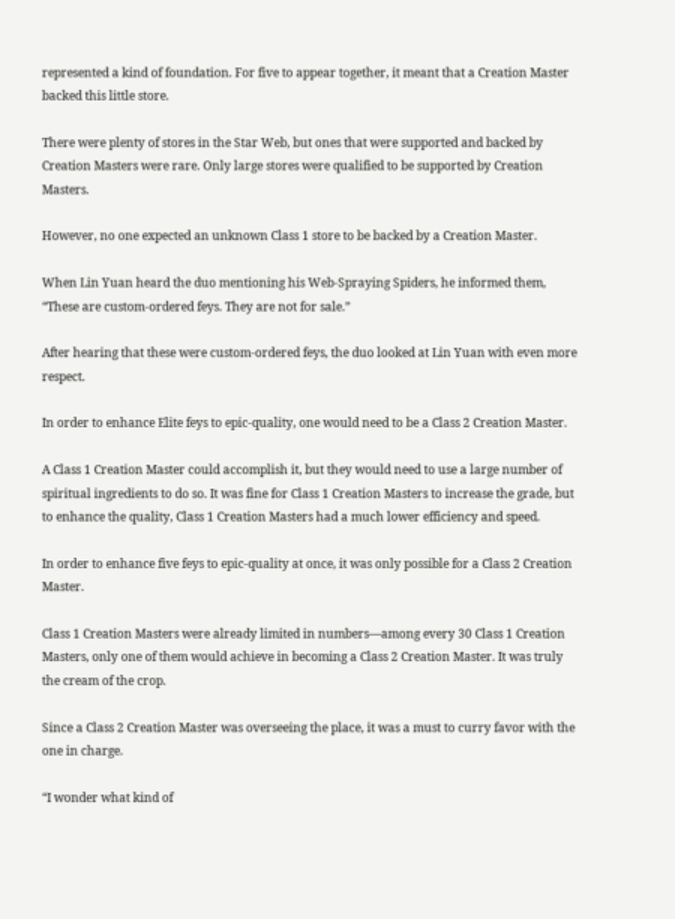represented a kind of foundation. For five to appear together, it meant that a Creation Master backed this little store.

There were plenty of stores in the Star Web, but ones that were supported and backed by Creation Masters were rare. Only large stores were qualified to be supported by Creation Masters.

However, no one expected an unknown Class 1 store to be backed by a Creation Master.

When Lin Yuan heard the duo mentioning his Web-Spraying Spiders, he informed them, “These are custom-ordered feys. They are not for sale.”

After hearing that these were custom-ordered feys, the duo looked at Lin Yuan with even more respect.

In order to enhance Elite feys to epic-quality, one would need to be a Class 2 Creation Master.

A Class 1 Creation Master could accomplish it, but they would need to use a large number of spiritual ingredients to do so. It was fine for Class 1 Creation Masters to increase the grade, but to enhance the quality, Class 1 Creation Masters had a much lower efficiency and speed.

In order to enhance five feys to epic-quality at once, it was only possible for a Class 2 Creation Master.

Class 1 Creation Masters were already limited in numbers—among every 30 Class 1 Creation Masters, only one of them would achieve in becoming a Class 2 Creation Master. It was truly the cream of the crop.

Since a Class 2 Creation Master was overseeing the place, it was a must to curry favor with the one in charge.

“I wonder what kind of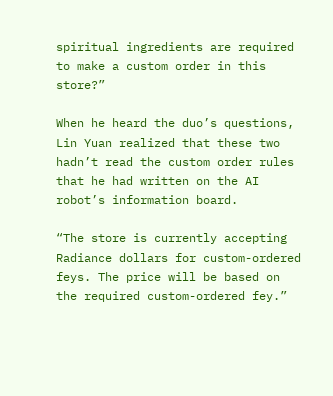spiritual ingredients are required to make a custom order in this store?”

When he heard the duo’s questions, Lin Yuan realized that these two hadn’t read the custom order rules that he had written on the AI robot’s information board.

“The store is currently accepting Radiance dollars for custom-ordered feys. The price will be based on the required custom-ordered fey.”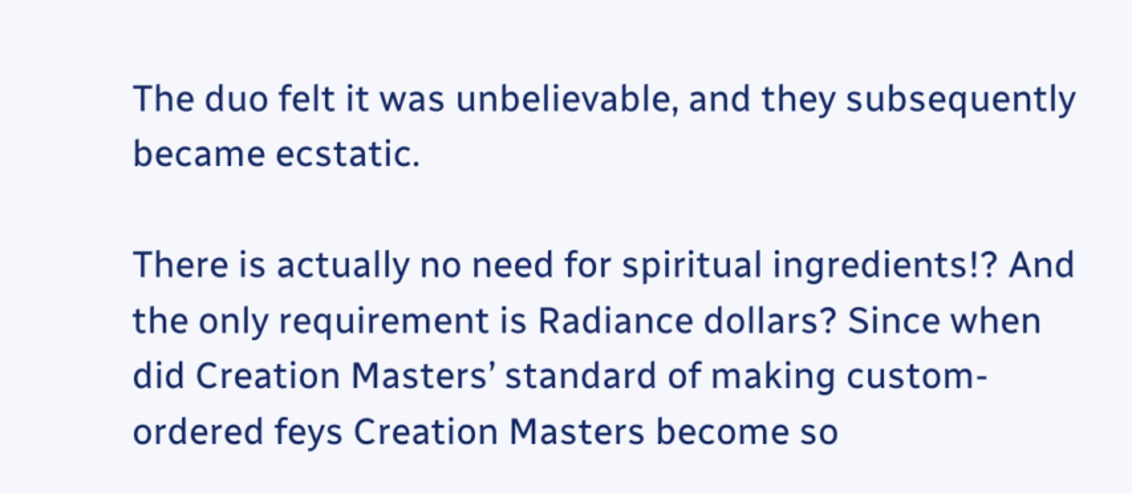The duo felt it was unbelievable, and they subsequently became ecstatic.

There is actually no need for spiritual ingredients!? And the only requirement is Radiance dollars? Since when did Creation Masters’ standard of making custom-ordered feys Creation Masters become so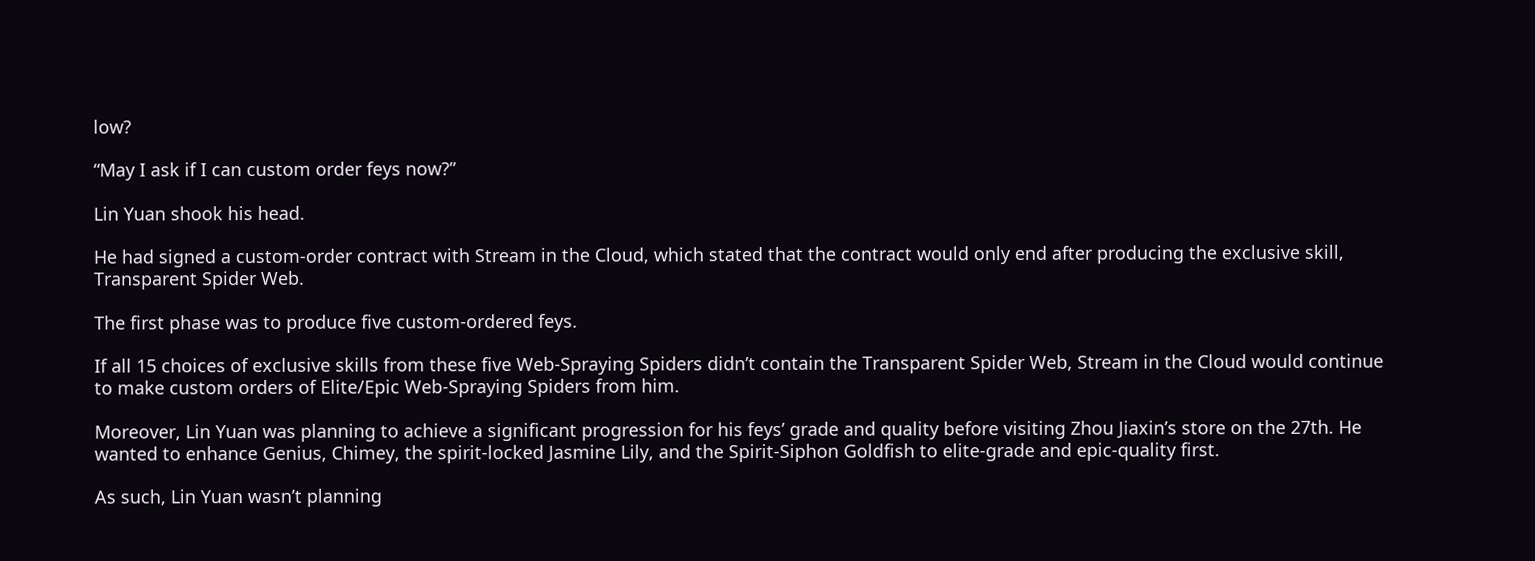low?

“May I ask if I can custom order feys now?”

Lin Yuan shook his head.

He had signed a custom-order contract with Stream in the Cloud, which stated that the contract would only end after producing the exclusive skill, Transparent Spider Web.

The first phase was to produce five custom-ordered feys.

If all 15 choices of exclusive skills from these five Web-Spraying Spiders didn’t contain the Transparent Spider Web, Stream in the Cloud would continue to make custom orders of Elite/Epic Web-Spraying Spiders from him.

Moreover, Lin Yuan was planning to achieve a significant progression for his feys’ grade and quality before visiting Zhou Jiaxin’s store on the 27th. He wanted to enhance Genius, Chimey, the spirit-locked Jasmine Lily, and the Spirit-Siphon Goldfish to elite-grade and epic-quality first.

As such, Lin Yuan wasn’t planning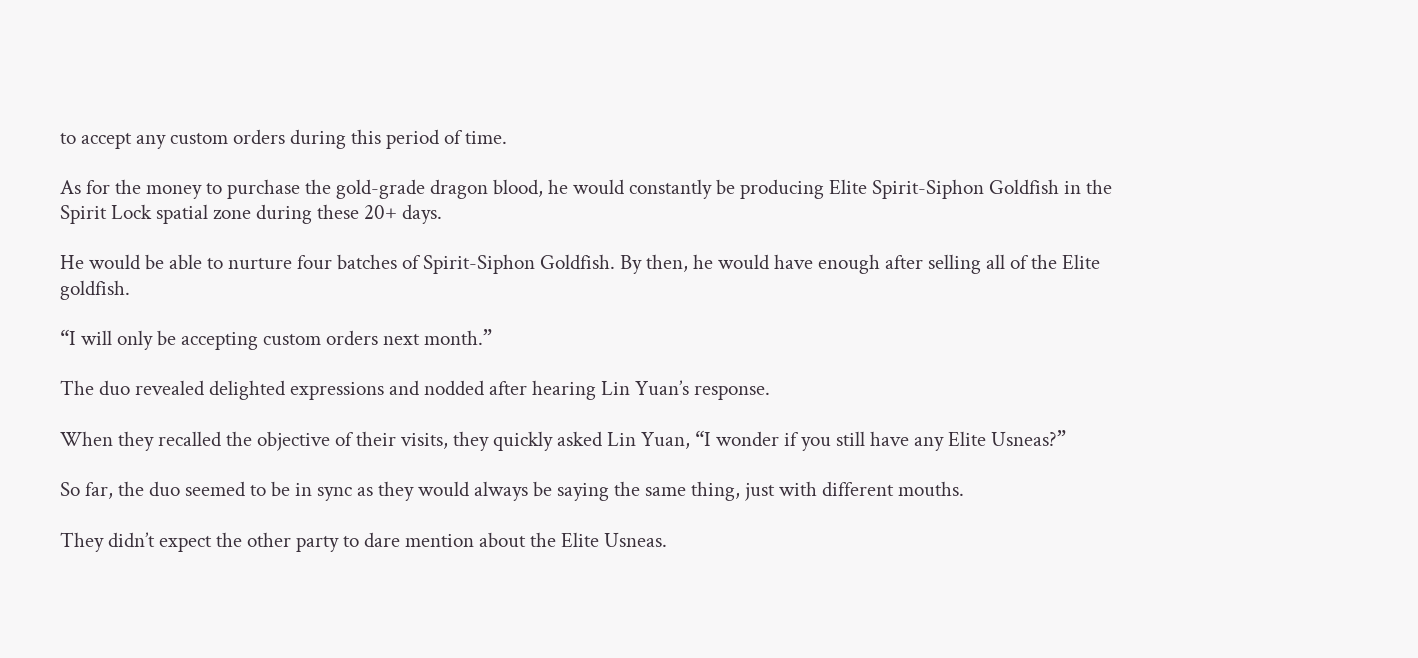to accept any custom orders during this period of time.

As for the money to purchase the gold-grade dragon blood, he would constantly be producing Elite Spirit-Siphon Goldfish in the Spirit Lock spatial zone during these 20+ days.

He would be able to nurture four batches of Spirit-Siphon Goldfish. By then, he would have enough after selling all of the Elite goldfish.

“I will only be accepting custom orders next month.”

The duo revealed delighted expressions and nodded after hearing Lin Yuan’s response.

When they recalled the objective of their visits, they quickly asked Lin Yuan, “I wonder if you still have any Elite Usneas?”

So far, the duo seemed to be in sync as they would always be saying the same thing, just with different mouths.

They didn’t expect the other party to dare mention about the Elite Usneas.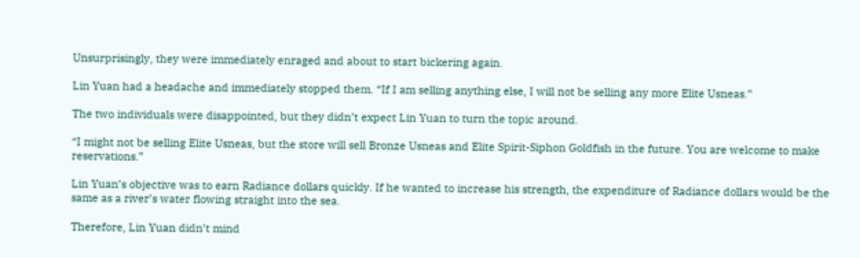Unsurprisingly, they were immediately enraged and about to start bickering again.

Lin Yuan had a headache and immediately stopped them. “If I am selling anything else, I will not be selling any more Elite Usneas.”

The two individuals were disappointed, but they didn’t expect Lin Yuan to turn the topic around.

“I might not be selling Elite Usneas, but the store will sell Bronze Usneas and Elite Spirit-Siphon Goldfish in the future. You are welcome to make reservations.”

Lin Yuan’s objective was to earn Radiance dollars quickly. If he wanted to increase his strength, the expenditure of Radiance dollars would be the same as a river’s water flowing straight into the sea.

Therefore, Lin Yuan didn’t mind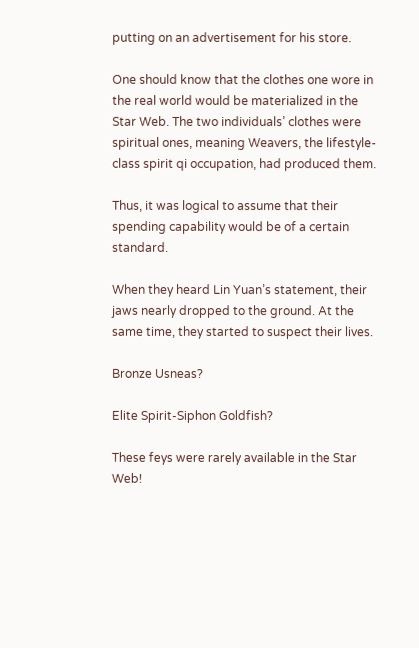putting on an advertisement for his store.

One should know that the clothes one wore in the real world would be materialized in the Star Web. The two individuals’ clothes were spiritual ones, meaning Weavers, the lifestyle-class spirit qi occupation, had produced them.

Thus, it was logical to assume that their spending capability would be of a certain standard.

When they heard Lin Yuan’s statement, their jaws nearly dropped to the ground. At the same time, they started to suspect their lives.

Bronze Usneas?

Elite Spirit-Siphon Goldfish?

These feys were rarely available in the Star Web!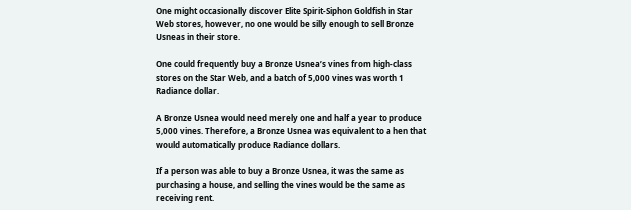One might occasionally discover Elite Spirit-Siphon Goldfish in Star Web stores, however, no one would be silly enough to sell Bronze Usneas in their store.

One could frequently buy a Bronze Usnea’s vines from high-class stores on the Star Web, and a batch of 5,000 vines was worth 1 Radiance dollar.

A Bronze Usnea would need merely one and half a year to produce 5,000 vines. Therefore, a Bronze Usnea was equivalent to a hen that would automatically produce Radiance dollars.

If a person was able to buy a Bronze Usnea, it was the same as purchasing a house, and selling the vines would be the same as receiving rent.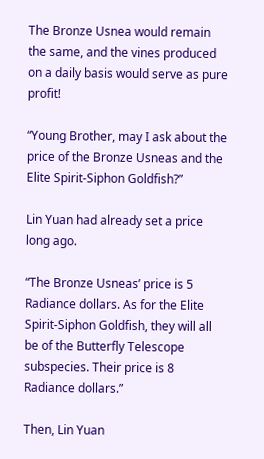The Bronze Usnea would remain the same, and the vines produced on a daily basis would serve as pure profit!

“Young Brother, may I ask about the price of the Bronze Usneas and the Elite Spirit-Siphon Goldfish?”

Lin Yuan had already set a price long ago.

“The Bronze Usneas’ price is 5 Radiance dollars. As for the Elite Spirit-Siphon Goldfish, they will all be of the Butterfly Telescope subspecies. Their price is 8 Radiance dollars.”

Then, Lin Yuan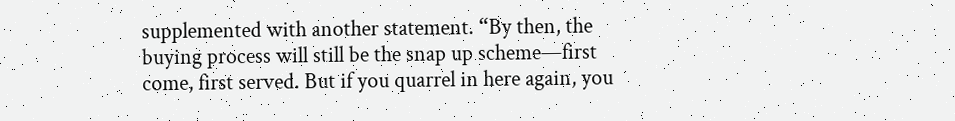supplemented with another statement. “By then, the buying process will still be the snap up scheme—first come, first served. But if you quarrel in here again, you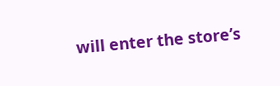will enter the store’s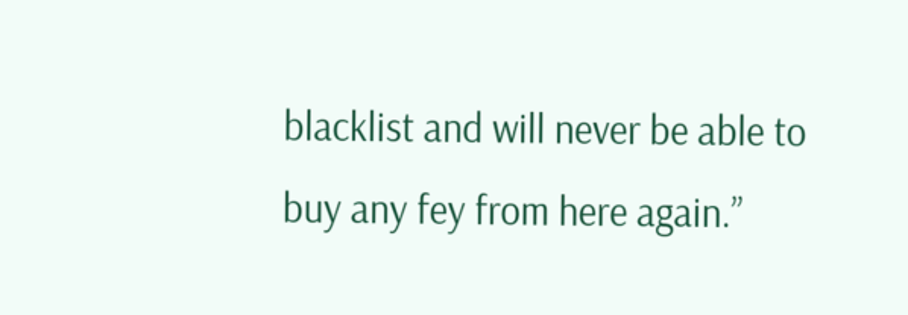blacklist and will never be able to buy any fey from here again.”